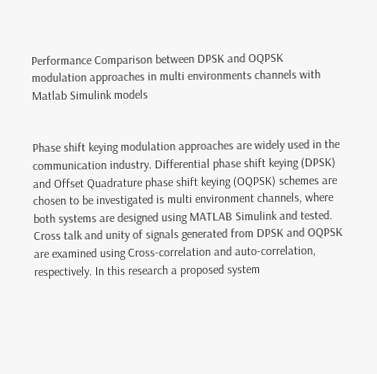Performance Comparison between DPSK and OQPSK modulation approaches in multi environments channels with Matlab Simulink models


Phase shift keying modulation approaches are widely used in the communication industry. Differential phase shift keying (DPSK) and Offset Quadrature phase shift keying (OQPSK) schemes are chosen to be investigated is multi environment channels, where both systems are designed using MATLAB Simulink and tested. Cross talk and unity of signals generated from DPSK and OQPSK are examined using Cross-correlation and auto-correlation, respectively. In this research a proposed system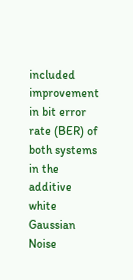included improvement in bit error rate (BER) of both systems in the additive white Gaussian Noise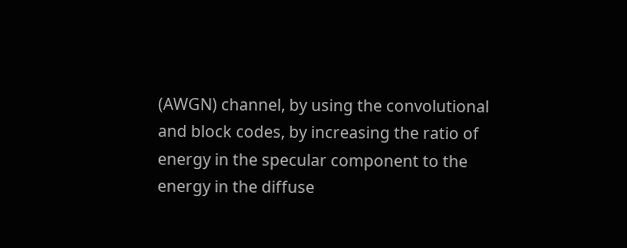(AWGN) channel, by using the convolutional and block codes, by increasing the ratio of energy in the specular component to the energy in the diffuse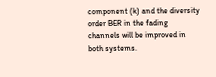component (k) and the diversity order BER in the fading channels will be improved in both systems.